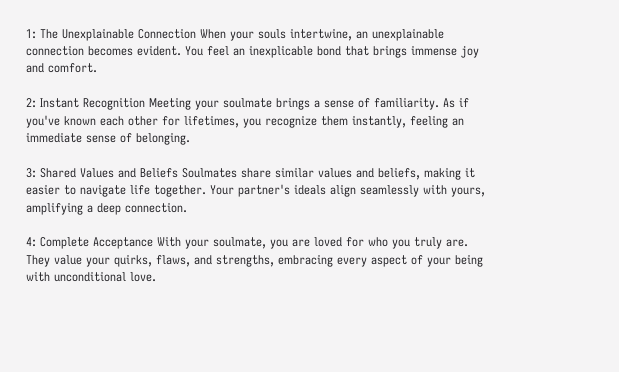1: The Unexplainable Connection When your souls intertwine, an unexplainable connection becomes evident. You feel an inexplicable bond that brings immense joy and comfort.

2: Instant Recognition Meeting your soulmate brings a sense of familiarity. As if you've known each other for lifetimes, you recognize them instantly, feeling an immediate sense of belonging.

3: Shared Values and Beliefs Soulmates share similar values and beliefs, making it easier to navigate life together. Your partner's ideals align seamlessly with yours, amplifying a deep connection.

4: Complete Acceptance With your soulmate, you are loved for who you truly are. They value your quirks, flaws, and strengths, embracing every aspect of your being with unconditional love.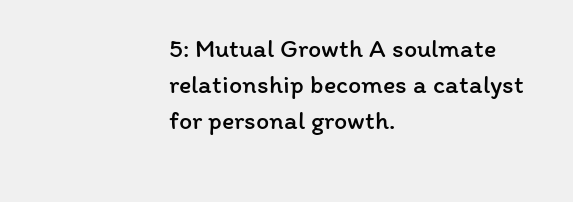5: Mutual Growth A soulmate relationship becomes a catalyst for personal growth.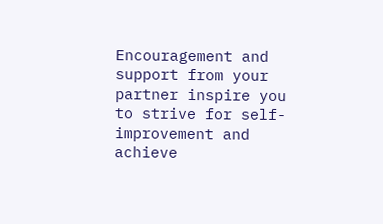Encouragement and support from your partner inspire you to strive for self-improvement and achieve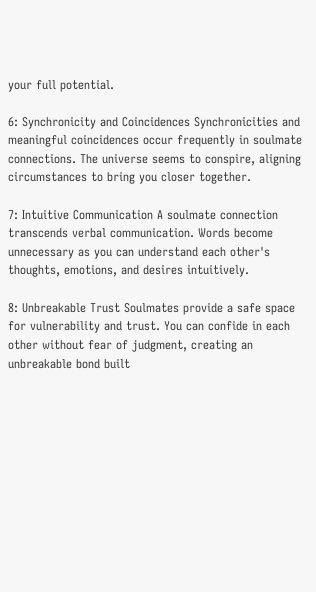your full potential.

6: Synchronicity and Coincidences Synchronicities and meaningful coincidences occur frequently in soulmate connections. The universe seems to conspire, aligning circumstances to bring you closer together.

7: Intuitive Communication A soulmate connection transcends verbal communication. Words become unnecessary as you can understand each other's thoughts, emotions, and desires intuitively.

8: Unbreakable Trust Soulmates provide a safe space for vulnerability and trust. You can confide in each other without fear of judgment, creating an unbreakable bond built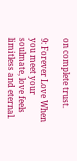on complete trust.

9: Forever Love When you meet your soulmate, love feels limitless and eternal.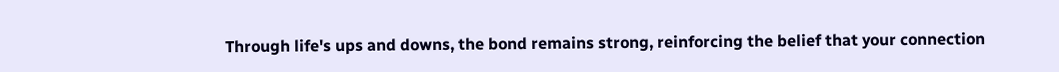Through life's ups and downs, the bond remains strong, reinforcing the belief that your connection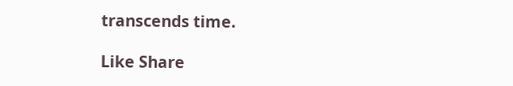transcends time.

Like Share